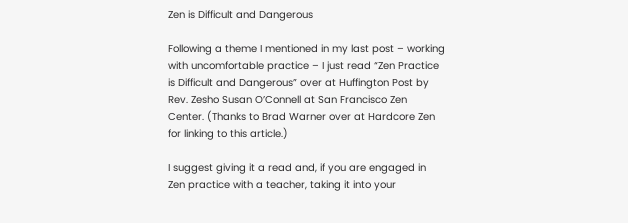Zen is Difficult and Dangerous

Following a theme I mentioned in my last post – working with uncomfortable practice – I just read “Zen Practice is Difficult and Dangerous” over at Huffington Post by Rev. Zesho Susan O’Connell at San Francisco Zen Center. (Thanks to Brad Warner over at Hardcore Zen for linking to this article.)

I suggest giving it a read and, if you are engaged in Zen practice with a teacher, taking it into your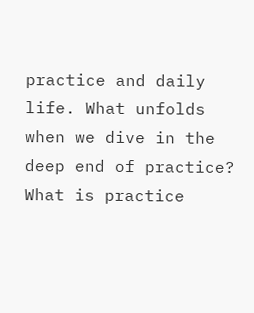practice and daily life. What unfolds when we dive in the deep end of practice? What is practice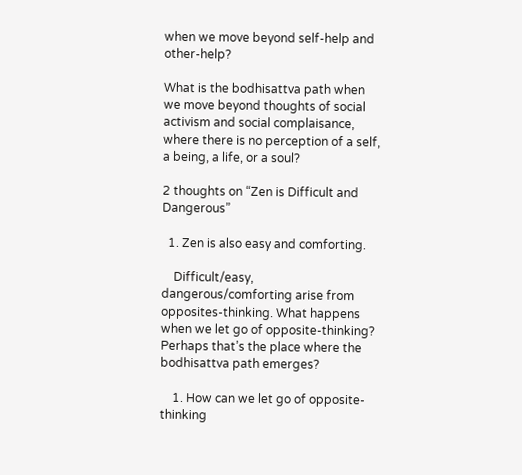when we move beyond self-help and other-help?

What is the bodhisattva path when we move beyond thoughts of social activism and social complaisance, where there is no perception of a self, a being, a life, or a soul?

2 thoughts on “Zen is Difficult and Dangerous”

  1. Zen is also easy and comforting.

    Difficult/easy, dangerous/comforting arise from opposites-thinking. What happens when we let go of opposite-thinking? Perhaps that’s the place where the bodhisattva path emerges?

    1. How can we let go of opposite-thinking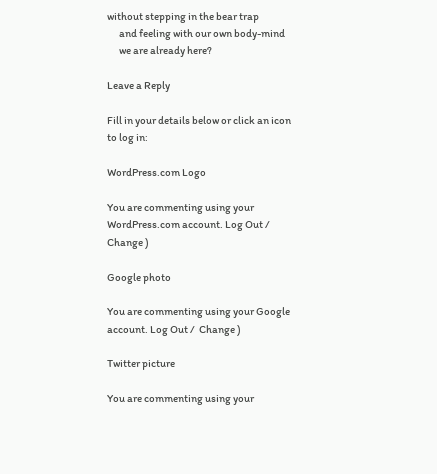without stepping in the bear trap
      and feeling with our own body-mind
      we are already here?

Leave a Reply

Fill in your details below or click an icon to log in:

WordPress.com Logo

You are commenting using your WordPress.com account. Log Out /  Change )

Google photo

You are commenting using your Google account. Log Out /  Change )

Twitter picture

You are commenting using your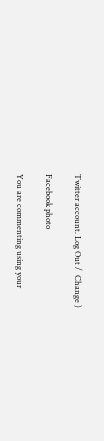Twitter account. Log Out /  Change )

Facebook photo

You are commenting using your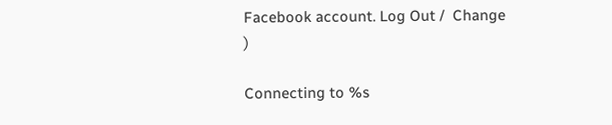Facebook account. Log Out /  Change )

Connecting to %s